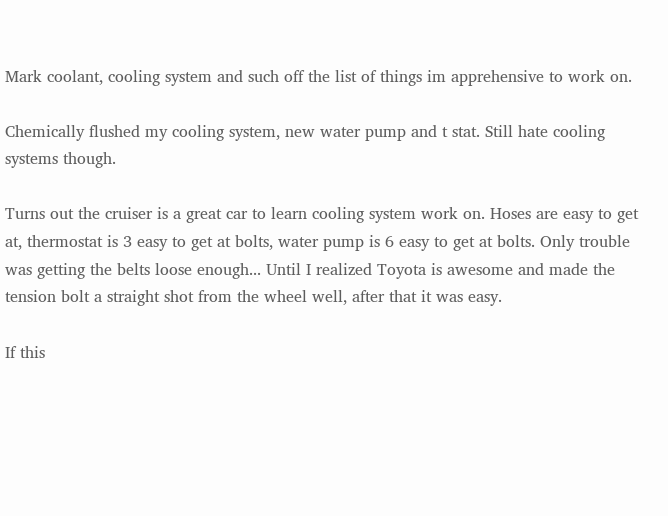Mark coolant, cooling system and such off the list of things im apprehensive to work on.

Chemically flushed my cooling system, new water pump and t stat. Still hate cooling systems though.

Turns out the cruiser is a great car to learn cooling system work on. Hoses are easy to get at, thermostat is 3 easy to get at bolts, water pump is 6 easy to get at bolts. Only trouble was getting the belts loose enough... Until I realized Toyota is awesome and made the tension bolt a straight shot from the wheel well, after that it was easy.

If this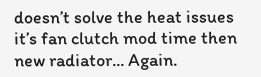doesn’t solve the heat issues it’s fan clutch mod time then new radiator... Again.